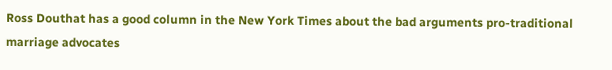Ross Douthat has a good column in the New York Times about the bad arguments pro-traditional marriage advocates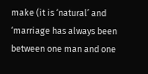make (it is ‘natural’ and ‘marriage has always been between one man and one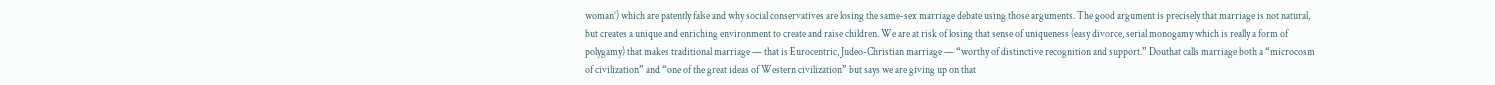woman’) which are patently false and why social conservatives are losing the same-sex marriage debate using those arguments. The good argument is precisely that marriage is not natural, but creates a unique and enriching environment to create and raise children. We are at risk of losing that sense of uniqueness (easy divorce, serial monogamy which is really a form of polygamy) that makes traditional marriage — that is Eurocentric, Judeo-Christian marriage — “worthy of distinctive recognition and support.” Douthat calls marriage both a “microcosm of civilization” and “one of the great ideas of Western civilization” but says we are giving up on that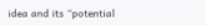idea and its “potential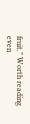fruit.” Worth reading even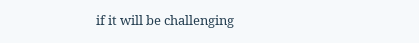if it will be challenging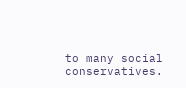to many social conservatives.